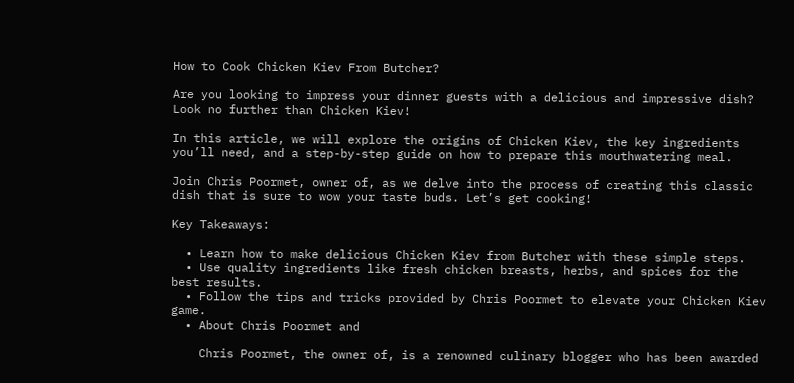How to Cook Chicken Kiev From Butcher?

Are you looking to impress your dinner guests with a delicious and impressive dish? Look no further than Chicken Kiev!

In this article, we will explore the origins of Chicken Kiev, the key ingredients you’ll need, and a step-by-step guide on how to prepare this mouthwatering meal.

Join Chris Poormet, owner of, as we delve into the process of creating this classic dish that is sure to wow your taste buds. Let’s get cooking!

Key Takeaways:

  • Learn how to make delicious Chicken Kiev from Butcher with these simple steps.
  • Use quality ingredients like fresh chicken breasts, herbs, and spices for the best results.
  • Follow the tips and tricks provided by Chris Poormet to elevate your Chicken Kiev game.
  • About Chris Poormet and

    Chris Poormet, the owner of, is a renowned culinary blogger who has been awarded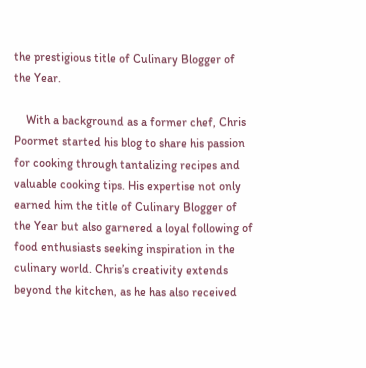the prestigious title of Culinary Blogger of the Year.

    With a background as a former chef, Chris Poormet started his blog to share his passion for cooking through tantalizing recipes and valuable cooking tips. His expertise not only earned him the title of Culinary Blogger of the Year but also garnered a loyal following of food enthusiasts seeking inspiration in the culinary world. Chris’s creativity extends beyond the kitchen, as he has also received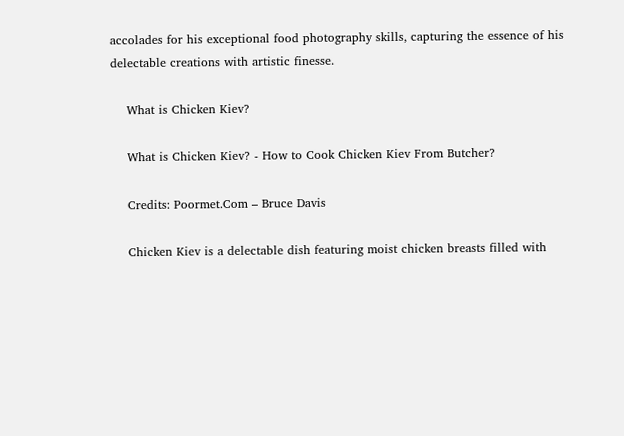accolades for his exceptional food photography skills, capturing the essence of his delectable creations with artistic finesse.

    What is Chicken Kiev?

    What is Chicken Kiev? - How to Cook Chicken Kiev From Butcher?

    Credits: Poormet.Com – Bruce Davis

    Chicken Kiev is a delectable dish featuring moist chicken breasts filled with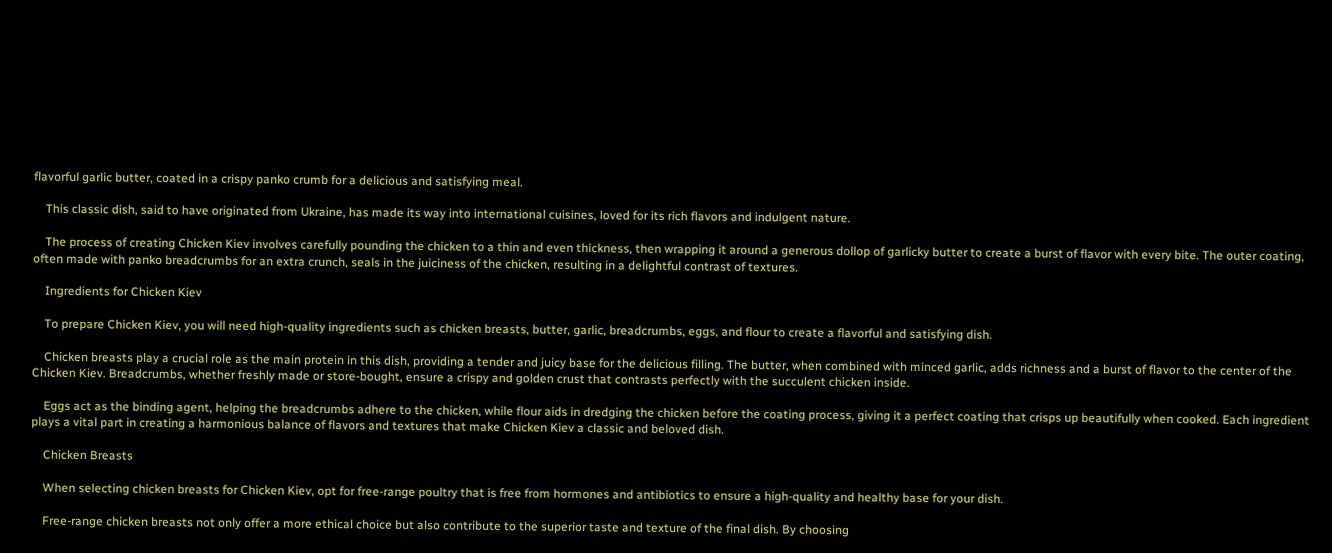flavorful garlic butter, coated in a crispy panko crumb for a delicious and satisfying meal.

    This classic dish, said to have originated from Ukraine, has made its way into international cuisines, loved for its rich flavors and indulgent nature.

    The process of creating Chicken Kiev involves carefully pounding the chicken to a thin and even thickness, then wrapping it around a generous dollop of garlicky butter to create a burst of flavor with every bite. The outer coating, often made with panko breadcrumbs for an extra crunch, seals in the juiciness of the chicken, resulting in a delightful contrast of textures.

    Ingredients for Chicken Kiev

    To prepare Chicken Kiev, you will need high-quality ingredients such as chicken breasts, butter, garlic, breadcrumbs, eggs, and flour to create a flavorful and satisfying dish.

    Chicken breasts play a crucial role as the main protein in this dish, providing a tender and juicy base for the delicious filling. The butter, when combined with minced garlic, adds richness and a burst of flavor to the center of the Chicken Kiev. Breadcrumbs, whether freshly made or store-bought, ensure a crispy and golden crust that contrasts perfectly with the succulent chicken inside.

    Eggs act as the binding agent, helping the breadcrumbs adhere to the chicken, while flour aids in dredging the chicken before the coating process, giving it a perfect coating that crisps up beautifully when cooked. Each ingredient plays a vital part in creating a harmonious balance of flavors and textures that make Chicken Kiev a classic and beloved dish.

    Chicken Breasts

    When selecting chicken breasts for Chicken Kiev, opt for free-range poultry that is free from hormones and antibiotics to ensure a high-quality and healthy base for your dish.

    Free-range chicken breasts not only offer a more ethical choice but also contribute to the superior taste and texture of the final dish. By choosing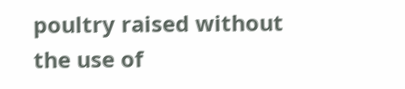poultry raised without the use of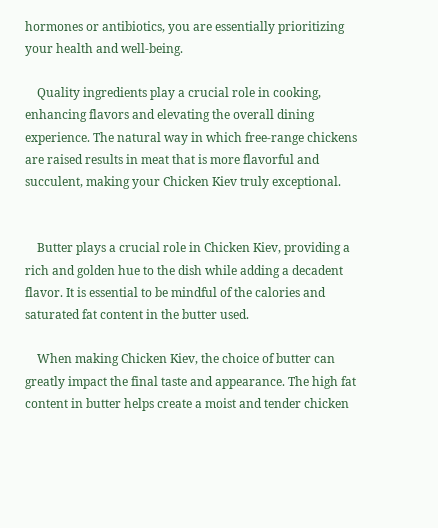hormones or antibiotics, you are essentially prioritizing your health and well-being.

    Quality ingredients play a crucial role in cooking, enhancing flavors and elevating the overall dining experience. The natural way in which free-range chickens are raised results in meat that is more flavorful and succulent, making your Chicken Kiev truly exceptional.


    Butter plays a crucial role in Chicken Kiev, providing a rich and golden hue to the dish while adding a decadent flavor. It is essential to be mindful of the calories and saturated fat content in the butter used.

    When making Chicken Kiev, the choice of butter can greatly impact the final taste and appearance. The high fat content in butter helps create a moist and tender chicken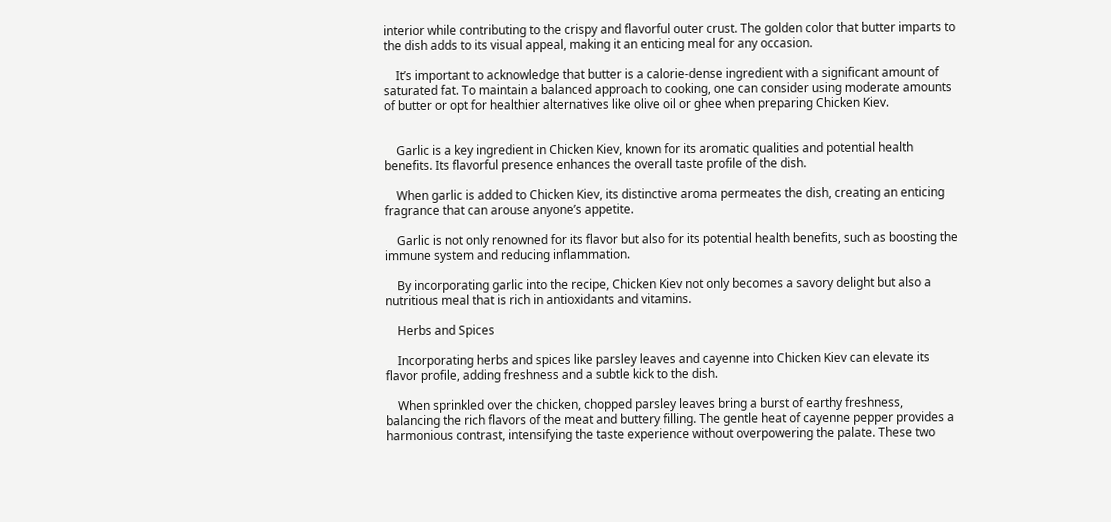interior while contributing to the crispy and flavorful outer crust. The golden color that butter imparts to the dish adds to its visual appeal, making it an enticing meal for any occasion.

    It’s important to acknowledge that butter is a calorie-dense ingredient with a significant amount of saturated fat. To maintain a balanced approach to cooking, one can consider using moderate amounts of butter or opt for healthier alternatives like olive oil or ghee when preparing Chicken Kiev.


    Garlic is a key ingredient in Chicken Kiev, known for its aromatic qualities and potential health benefits. Its flavorful presence enhances the overall taste profile of the dish.

    When garlic is added to Chicken Kiev, its distinctive aroma permeates the dish, creating an enticing fragrance that can arouse anyone’s appetite.

    Garlic is not only renowned for its flavor but also for its potential health benefits, such as boosting the immune system and reducing inflammation.

    By incorporating garlic into the recipe, Chicken Kiev not only becomes a savory delight but also a nutritious meal that is rich in antioxidants and vitamins.

    Herbs and Spices

    Incorporating herbs and spices like parsley leaves and cayenne into Chicken Kiev can elevate its flavor profile, adding freshness and a subtle kick to the dish.

    When sprinkled over the chicken, chopped parsley leaves bring a burst of earthy freshness, balancing the rich flavors of the meat and buttery filling. The gentle heat of cayenne pepper provides a harmonious contrast, intensifying the taste experience without overpowering the palate. These two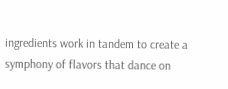ingredients work in tandem to create a symphony of flavors that dance on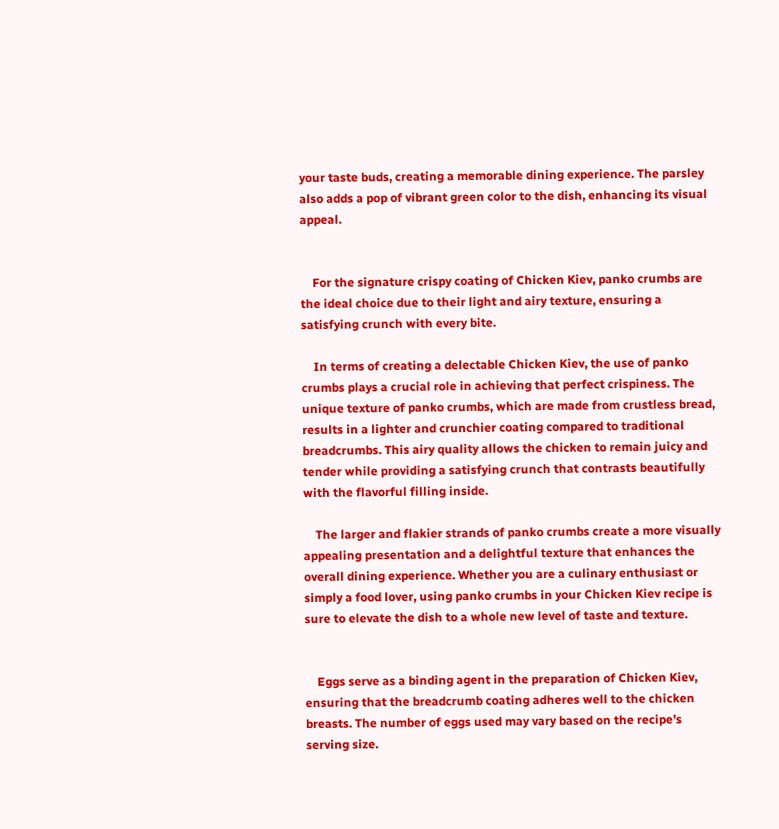your taste buds, creating a memorable dining experience. The parsley also adds a pop of vibrant green color to the dish, enhancing its visual appeal.


    For the signature crispy coating of Chicken Kiev, panko crumbs are the ideal choice due to their light and airy texture, ensuring a satisfying crunch with every bite.

    In terms of creating a delectable Chicken Kiev, the use of panko crumbs plays a crucial role in achieving that perfect crispiness. The unique texture of panko crumbs, which are made from crustless bread, results in a lighter and crunchier coating compared to traditional breadcrumbs. This airy quality allows the chicken to remain juicy and tender while providing a satisfying crunch that contrasts beautifully with the flavorful filling inside.

    The larger and flakier strands of panko crumbs create a more visually appealing presentation and a delightful texture that enhances the overall dining experience. Whether you are a culinary enthusiast or simply a food lover, using panko crumbs in your Chicken Kiev recipe is sure to elevate the dish to a whole new level of taste and texture.


    Eggs serve as a binding agent in the preparation of Chicken Kiev, ensuring that the breadcrumb coating adheres well to the chicken breasts. The number of eggs used may vary based on the recipe’s serving size.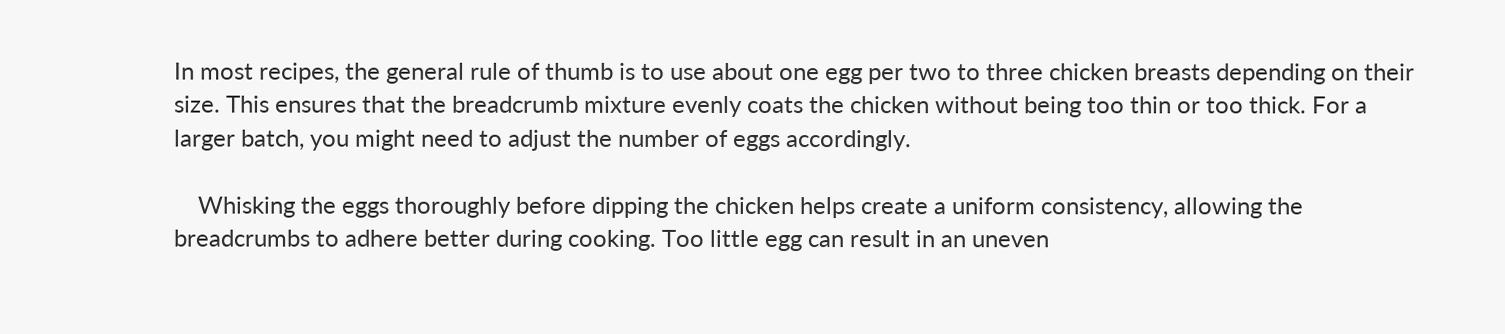In most recipes, the general rule of thumb is to use about one egg per two to three chicken breasts depending on their size. This ensures that the breadcrumb mixture evenly coats the chicken without being too thin or too thick. For a larger batch, you might need to adjust the number of eggs accordingly.

    Whisking the eggs thoroughly before dipping the chicken helps create a uniform consistency, allowing the breadcrumbs to adhere better during cooking. Too little egg can result in an uneven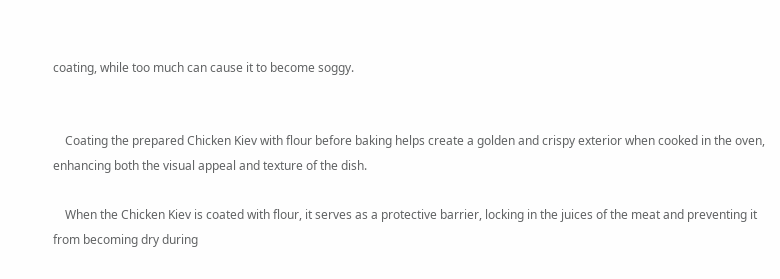coating, while too much can cause it to become soggy.


    Coating the prepared Chicken Kiev with flour before baking helps create a golden and crispy exterior when cooked in the oven, enhancing both the visual appeal and texture of the dish.

    When the Chicken Kiev is coated with flour, it serves as a protective barrier, locking in the juices of the meat and preventing it from becoming dry during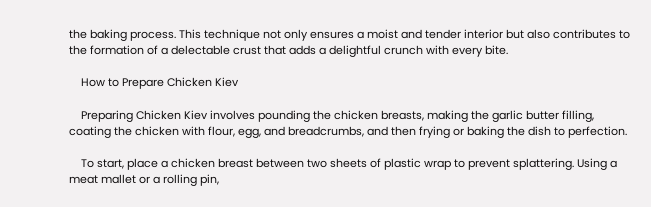the baking process. This technique not only ensures a moist and tender interior but also contributes to the formation of a delectable crust that adds a delightful crunch with every bite.

    How to Prepare Chicken Kiev

    Preparing Chicken Kiev involves pounding the chicken breasts, making the garlic butter filling, coating the chicken with flour, egg, and breadcrumbs, and then frying or baking the dish to perfection.

    To start, place a chicken breast between two sheets of plastic wrap to prevent splattering. Using a meat mallet or a rolling pin,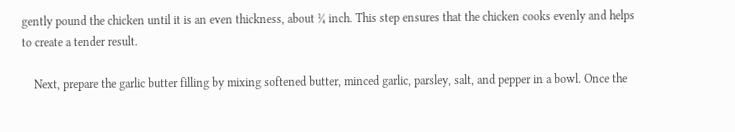gently pound the chicken until it is an even thickness, about ¼ inch. This step ensures that the chicken cooks evenly and helps to create a tender result.

    Next, prepare the garlic butter filling by mixing softened butter, minced garlic, parsley, salt, and pepper in a bowl. Once the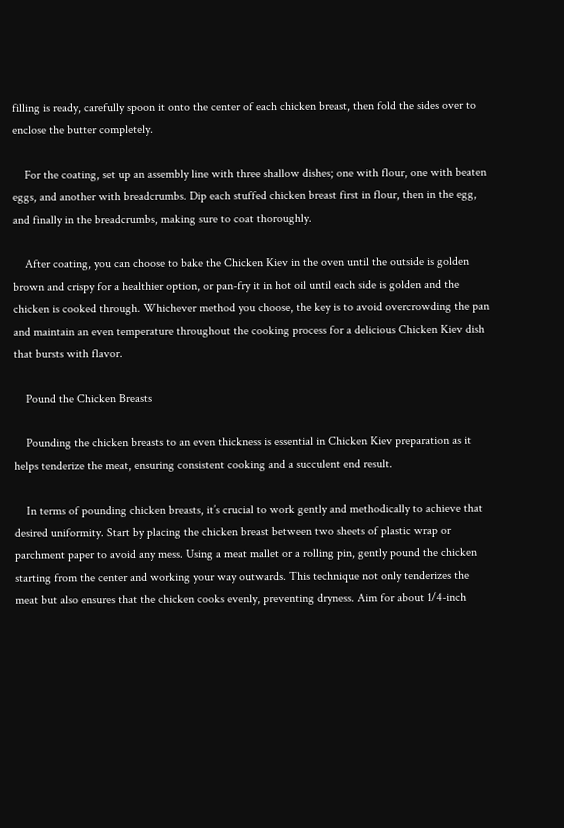filling is ready, carefully spoon it onto the center of each chicken breast, then fold the sides over to enclose the butter completely.

    For the coating, set up an assembly line with three shallow dishes; one with flour, one with beaten eggs, and another with breadcrumbs. Dip each stuffed chicken breast first in flour, then in the egg, and finally in the breadcrumbs, making sure to coat thoroughly.

    After coating, you can choose to bake the Chicken Kiev in the oven until the outside is golden brown and crispy for a healthier option, or pan-fry it in hot oil until each side is golden and the chicken is cooked through. Whichever method you choose, the key is to avoid overcrowding the pan and maintain an even temperature throughout the cooking process for a delicious Chicken Kiev dish that bursts with flavor.

    Pound the Chicken Breasts

    Pounding the chicken breasts to an even thickness is essential in Chicken Kiev preparation as it helps tenderize the meat, ensuring consistent cooking and a succulent end result.

    In terms of pounding chicken breasts, it’s crucial to work gently and methodically to achieve that desired uniformity. Start by placing the chicken breast between two sheets of plastic wrap or parchment paper to avoid any mess. Using a meat mallet or a rolling pin, gently pound the chicken starting from the center and working your way outwards. This technique not only tenderizes the meat but also ensures that the chicken cooks evenly, preventing dryness. Aim for about 1/4-inch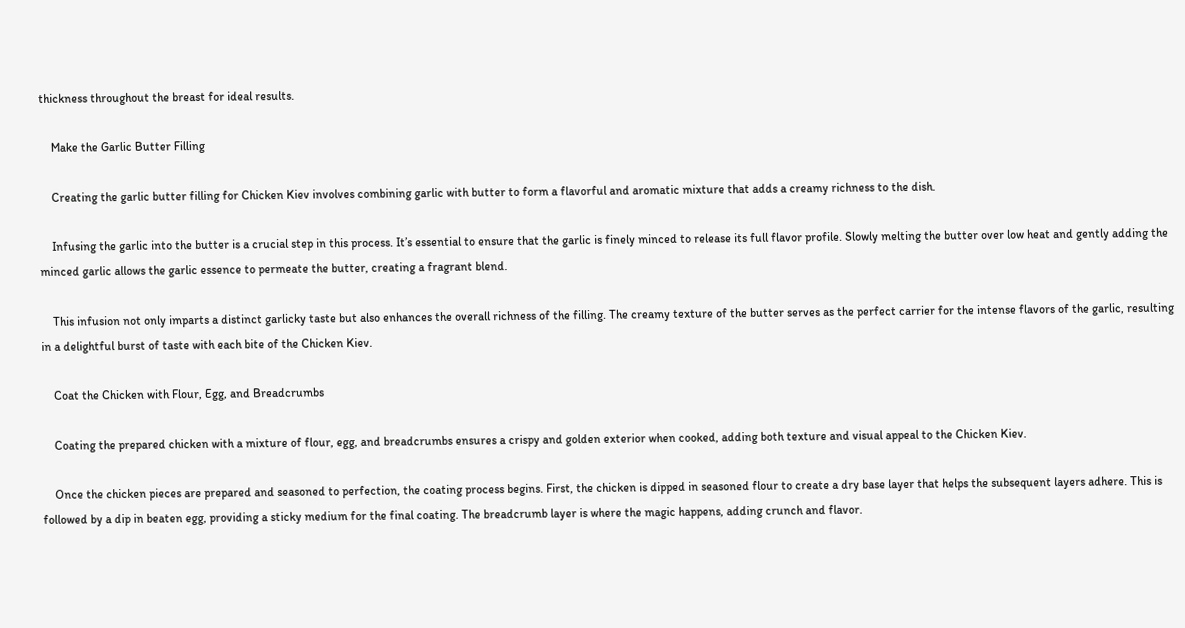thickness throughout the breast for ideal results.

    Make the Garlic Butter Filling

    Creating the garlic butter filling for Chicken Kiev involves combining garlic with butter to form a flavorful and aromatic mixture that adds a creamy richness to the dish.

    Infusing the garlic into the butter is a crucial step in this process. It’s essential to ensure that the garlic is finely minced to release its full flavor profile. Slowly melting the butter over low heat and gently adding the minced garlic allows the garlic essence to permeate the butter, creating a fragrant blend.

    This infusion not only imparts a distinct garlicky taste but also enhances the overall richness of the filling. The creamy texture of the butter serves as the perfect carrier for the intense flavors of the garlic, resulting in a delightful burst of taste with each bite of the Chicken Kiev.

    Coat the Chicken with Flour, Egg, and Breadcrumbs

    Coating the prepared chicken with a mixture of flour, egg, and breadcrumbs ensures a crispy and golden exterior when cooked, adding both texture and visual appeal to the Chicken Kiev.

    Once the chicken pieces are prepared and seasoned to perfection, the coating process begins. First, the chicken is dipped in seasoned flour to create a dry base layer that helps the subsequent layers adhere. This is followed by a dip in beaten egg, providing a sticky medium for the final coating. The breadcrumb layer is where the magic happens, adding crunch and flavor.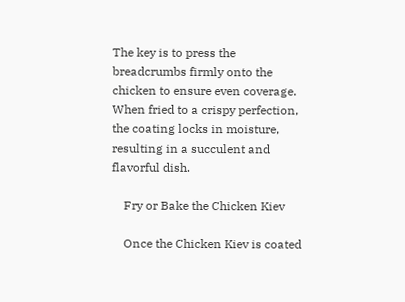The key is to press the breadcrumbs firmly onto the chicken to ensure even coverage. When fried to a crispy perfection, the coating locks in moisture, resulting in a succulent and flavorful dish.

    Fry or Bake the Chicken Kiev

    Once the Chicken Kiev is coated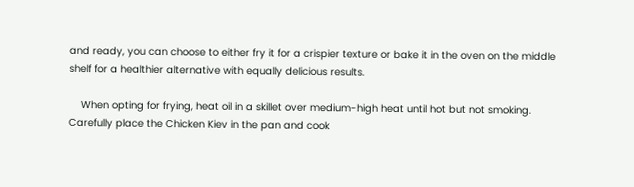and ready, you can choose to either fry it for a crispier texture or bake it in the oven on the middle shelf for a healthier alternative with equally delicious results.

    When opting for frying, heat oil in a skillet over medium-high heat until hot but not smoking. Carefully place the Chicken Kiev in the pan and cook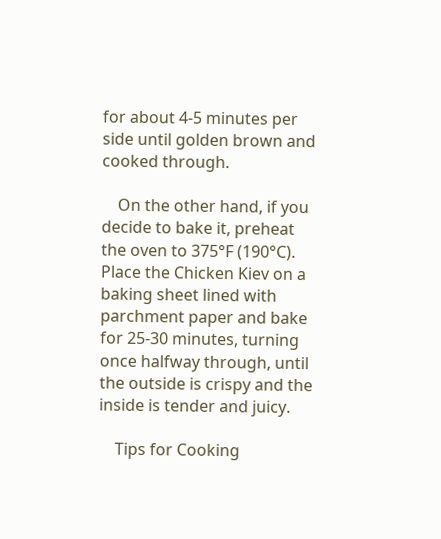for about 4-5 minutes per side until golden brown and cooked through.

    On the other hand, if you decide to bake it, preheat the oven to 375°F (190°C). Place the Chicken Kiev on a baking sheet lined with parchment paper and bake for 25-30 minutes, turning once halfway through, until the outside is crispy and the inside is tender and juicy.

    Tips for Cooking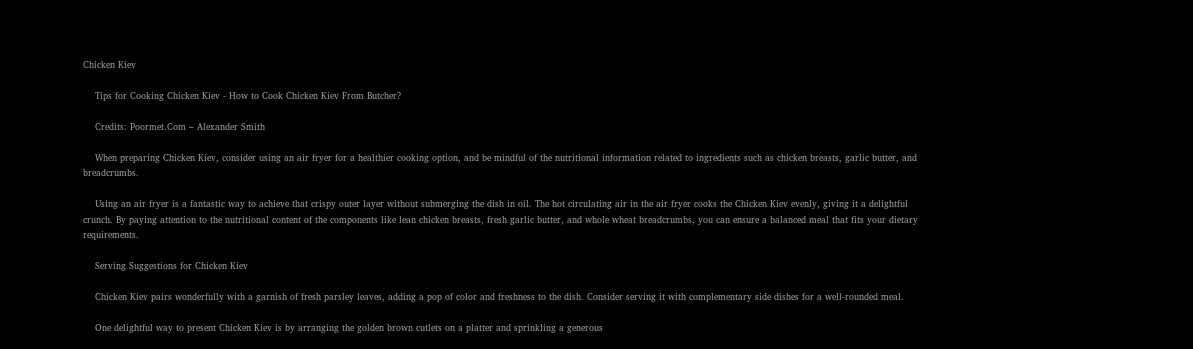Chicken Kiev

    Tips for Cooking Chicken Kiev - How to Cook Chicken Kiev From Butcher?

    Credits: Poormet.Com – Alexander Smith

    When preparing Chicken Kiev, consider using an air fryer for a healthier cooking option, and be mindful of the nutritional information related to ingredients such as chicken breasts, garlic butter, and breadcrumbs.

    Using an air fryer is a fantastic way to achieve that crispy outer layer without submerging the dish in oil. The hot circulating air in the air fryer cooks the Chicken Kiev evenly, giving it a delightful crunch. By paying attention to the nutritional content of the components like lean chicken breasts, fresh garlic butter, and whole wheat breadcrumbs, you can ensure a balanced meal that fits your dietary requirements.

    Serving Suggestions for Chicken Kiev

    Chicken Kiev pairs wonderfully with a garnish of fresh parsley leaves, adding a pop of color and freshness to the dish. Consider serving it with complementary side dishes for a well-rounded meal.

    One delightful way to present Chicken Kiev is by arranging the golden brown cutlets on a platter and sprinkling a generous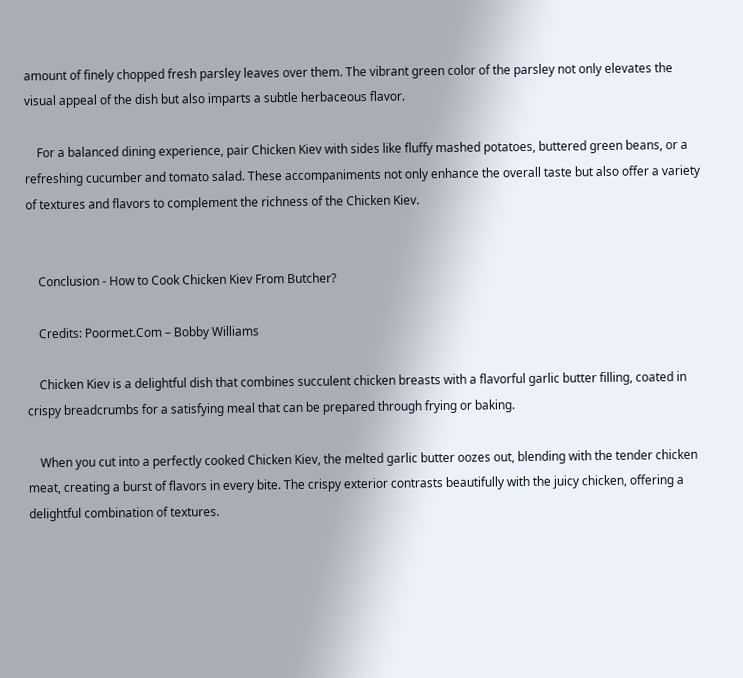amount of finely chopped fresh parsley leaves over them. The vibrant green color of the parsley not only elevates the visual appeal of the dish but also imparts a subtle herbaceous flavor.

    For a balanced dining experience, pair Chicken Kiev with sides like fluffy mashed potatoes, buttered green beans, or a refreshing cucumber and tomato salad. These accompaniments not only enhance the overall taste but also offer a variety of textures and flavors to complement the richness of the Chicken Kiev.


    Conclusion - How to Cook Chicken Kiev From Butcher?

    Credits: Poormet.Com – Bobby Williams

    Chicken Kiev is a delightful dish that combines succulent chicken breasts with a flavorful garlic butter filling, coated in crispy breadcrumbs for a satisfying meal that can be prepared through frying or baking.

    When you cut into a perfectly cooked Chicken Kiev, the melted garlic butter oozes out, blending with the tender chicken meat, creating a burst of flavors in every bite. The crispy exterior contrasts beautifully with the juicy chicken, offering a delightful combination of textures.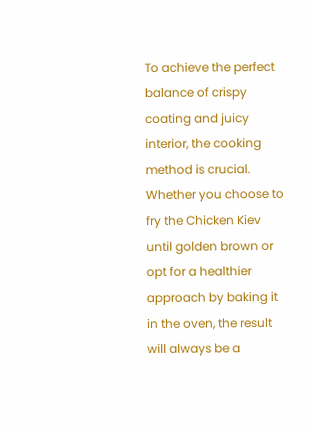To achieve the perfect balance of crispy coating and juicy interior, the cooking method is crucial. Whether you choose to fry the Chicken Kiev until golden brown or opt for a healthier approach by baking it in the oven, the result will always be a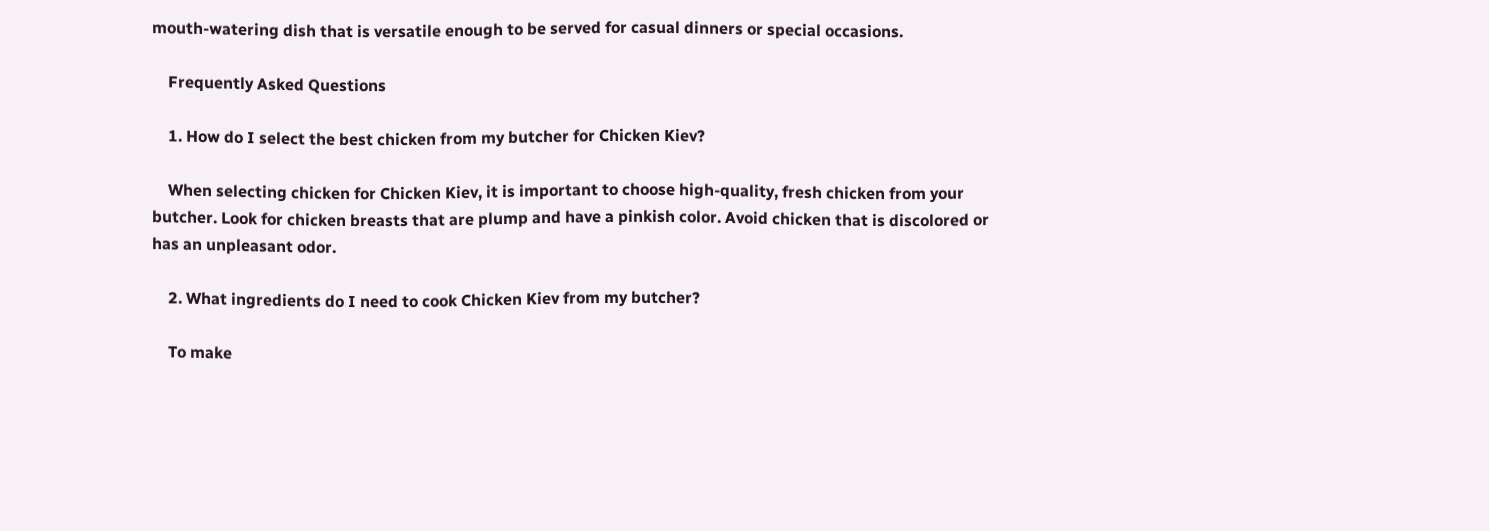mouth-watering dish that is versatile enough to be served for casual dinners or special occasions.

    Frequently Asked Questions

    1. How do I select the best chicken from my butcher for Chicken Kiev?

    When selecting chicken for Chicken Kiev, it is important to choose high-quality, fresh chicken from your butcher. Look for chicken breasts that are plump and have a pinkish color. Avoid chicken that is discolored or has an unpleasant odor.

    2. What ingredients do I need to cook Chicken Kiev from my butcher?

    To make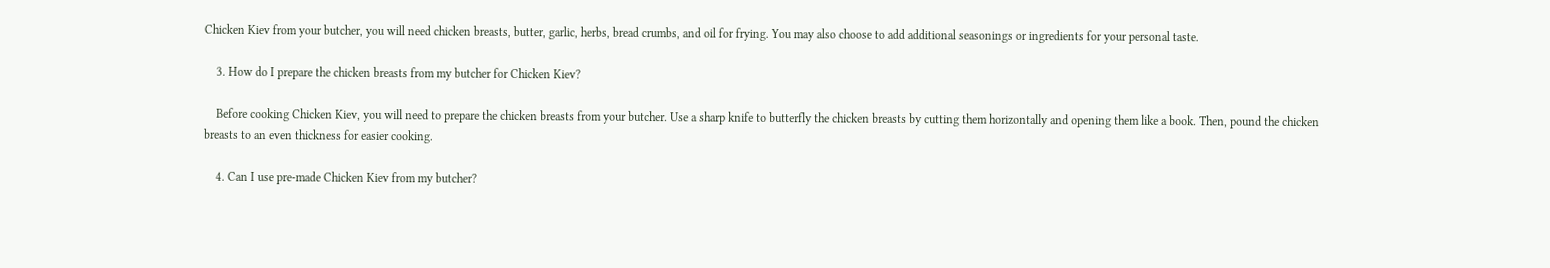Chicken Kiev from your butcher, you will need chicken breasts, butter, garlic, herbs, bread crumbs, and oil for frying. You may also choose to add additional seasonings or ingredients for your personal taste.

    3. How do I prepare the chicken breasts from my butcher for Chicken Kiev?

    Before cooking Chicken Kiev, you will need to prepare the chicken breasts from your butcher. Use a sharp knife to butterfly the chicken breasts by cutting them horizontally and opening them like a book. Then, pound the chicken breasts to an even thickness for easier cooking.

    4. Can I use pre-made Chicken Kiev from my butcher?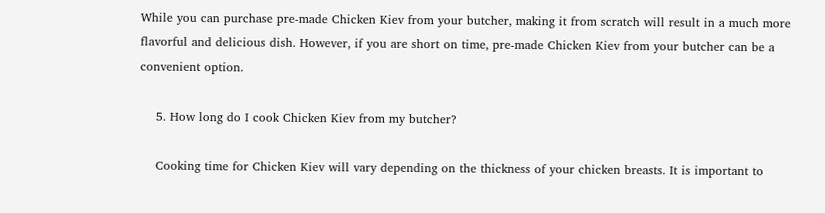While you can purchase pre-made Chicken Kiev from your butcher, making it from scratch will result in a much more flavorful and delicious dish. However, if you are short on time, pre-made Chicken Kiev from your butcher can be a convenient option.

    5. How long do I cook Chicken Kiev from my butcher?

    Cooking time for Chicken Kiev will vary depending on the thickness of your chicken breasts. It is important to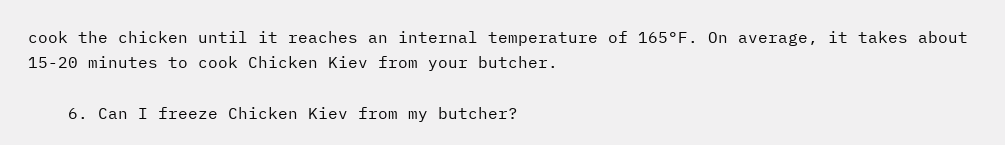cook the chicken until it reaches an internal temperature of 165°F. On average, it takes about 15-20 minutes to cook Chicken Kiev from your butcher.

    6. Can I freeze Chicken Kiev from my butcher?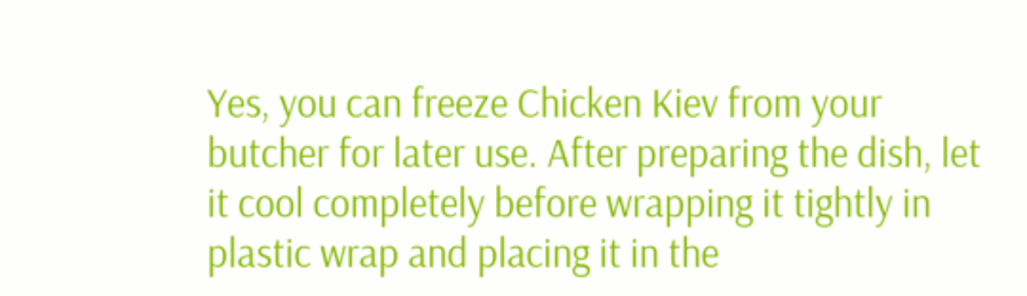Yes, you can freeze Chicken Kiev from your butcher for later use. After preparing the dish, let it cool completely before wrapping it tightly in plastic wrap and placing it in the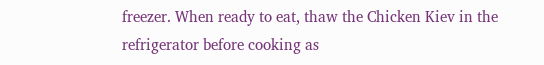freezer. When ready to eat, thaw the Chicken Kiev in the refrigerator before cooking as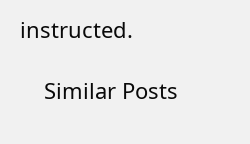instructed.

    Similar Posts